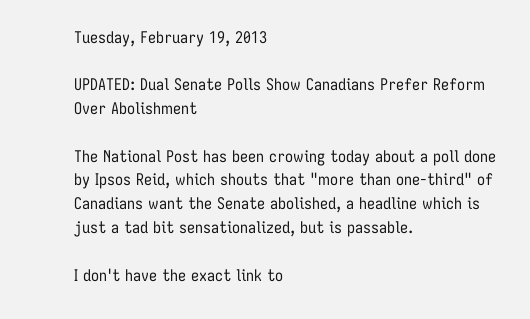Tuesday, February 19, 2013

UPDATED: Dual Senate Polls Show Canadians Prefer Reform Over Abolishment

The National Post has been crowing today about a poll done by Ipsos Reid, which shouts that "more than one-third" of Canadians want the Senate abolished, a headline which is just a tad bit sensationalized, but is passable.

I don't have the exact link to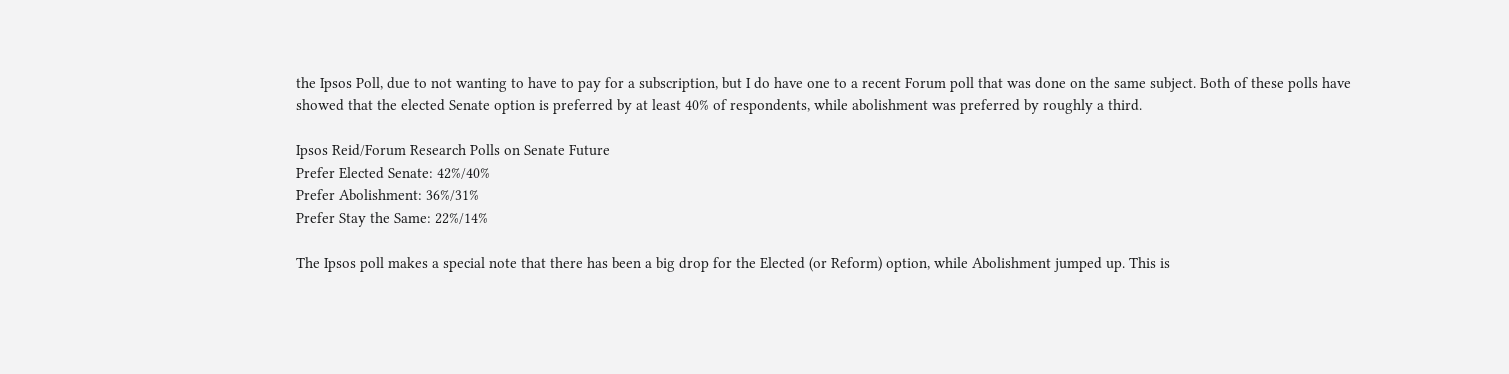the Ipsos Poll, due to not wanting to have to pay for a subscription, but I do have one to a recent Forum poll that was done on the same subject. Both of these polls have showed that the elected Senate option is preferred by at least 40% of respondents, while abolishment was preferred by roughly a third.

Ipsos Reid/Forum Research Polls on Senate Future
Prefer Elected Senate: 42%/40%
Prefer Abolishment: 36%/31%
Prefer Stay the Same: 22%/14%

The Ipsos poll makes a special note that there has been a big drop for the Elected (or Reform) option, while Abolishment jumped up. This is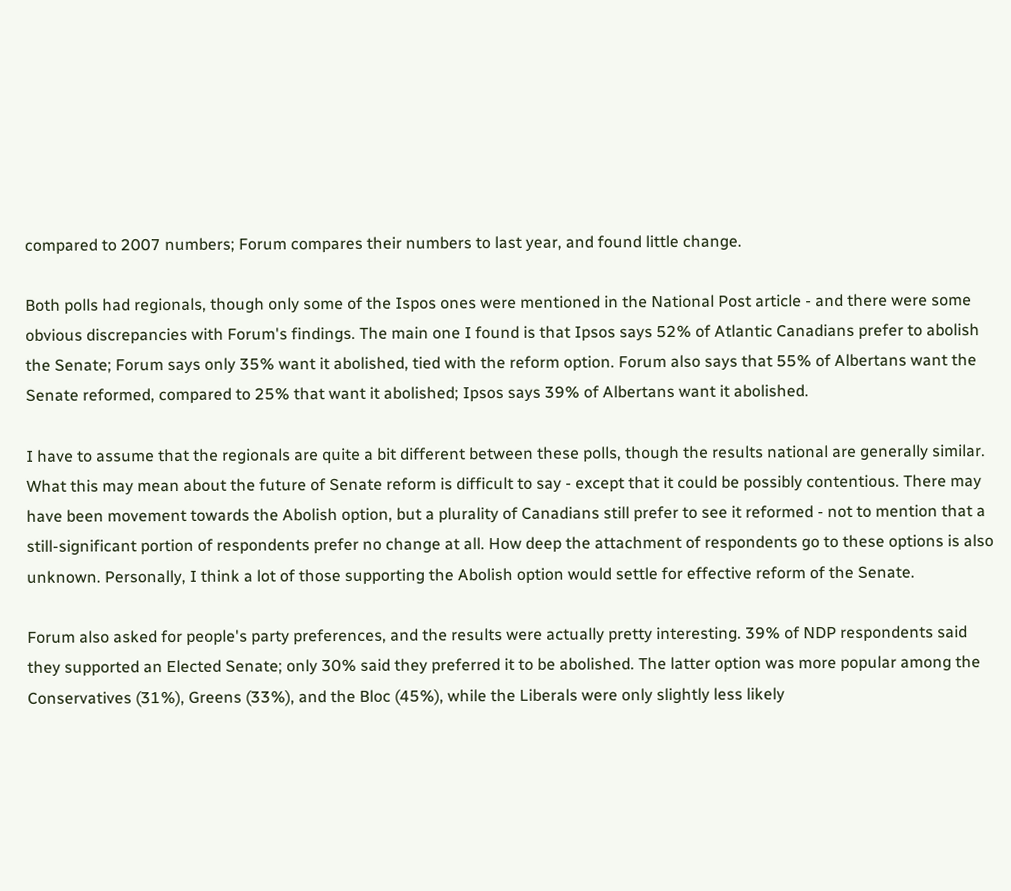compared to 2007 numbers; Forum compares their numbers to last year, and found little change.

Both polls had regionals, though only some of the Ispos ones were mentioned in the National Post article - and there were some obvious discrepancies with Forum's findings. The main one I found is that Ipsos says 52% of Atlantic Canadians prefer to abolish the Senate; Forum says only 35% want it abolished, tied with the reform option. Forum also says that 55% of Albertans want the Senate reformed, compared to 25% that want it abolished; Ipsos says 39% of Albertans want it abolished.

I have to assume that the regionals are quite a bit different between these polls, though the results national are generally similar. What this may mean about the future of Senate reform is difficult to say - except that it could be possibly contentious. There may have been movement towards the Abolish option, but a plurality of Canadians still prefer to see it reformed - not to mention that a still-significant portion of respondents prefer no change at all. How deep the attachment of respondents go to these options is also unknown. Personally, I think a lot of those supporting the Abolish option would settle for effective reform of the Senate.

Forum also asked for people's party preferences, and the results were actually pretty interesting. 39% of NDP respondents said they supported an Elected Senate; only 30% said they preferred it to be abolished. The latter option was more popular among the Conservatives (31%), Greens (33%), and the Bloc (45%), while the Liberals were only slightly less likely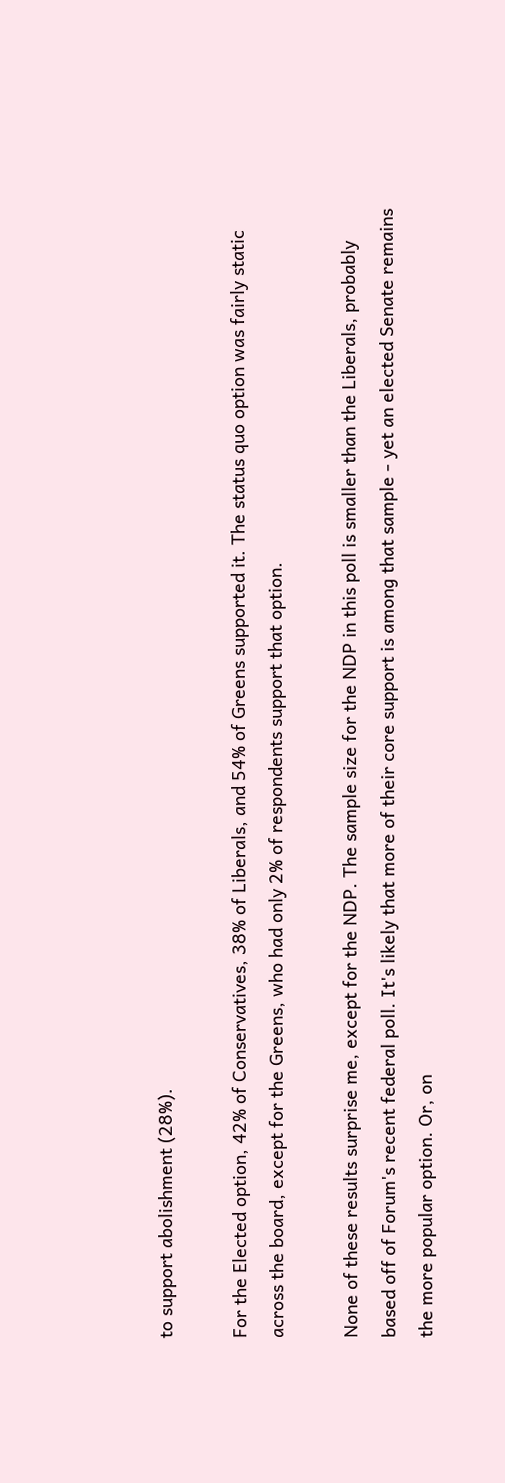to support abolishment (28%).

For the Elected option, 42% of Conservatives, 38% of Liberals, and 54% of Greens supported it. The status quo option was fairly static across the board, except for the Greens, who had only 2% of respondents support that option.

None of these results surprise me, except for the NDP. The sample size for the NDP in this poll is smaller than the Liberals, probably based off of Forum's recent federal poll. It's likely that more of their core support is among that sample - yet an elected Senate remains the more popular option. Or, on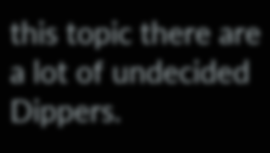this topic there are a lot of undecided Dippers.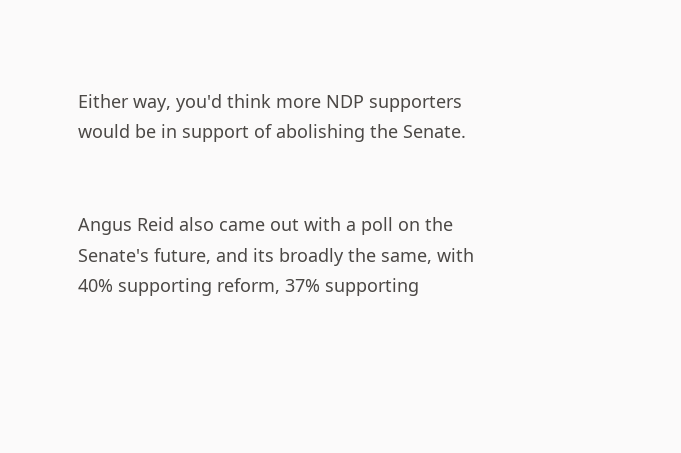Either way, you'd think more NDP supporters would be in support of abolishing the Senate.


Angus Reid also came out with a poll on the Senate's future, and its broadly the same, with 40% supporting reform, 37% supporting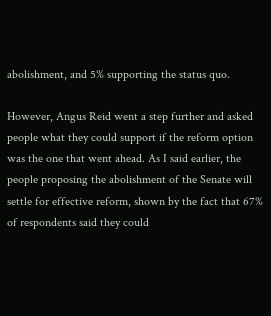abolishment, and 5% supporting the status quo.

However, Angus Reid went a step further and asked people what they could support if the reform option was the one that went ahead. As I said earlier, the people proposing the abolishment of the Senate will settle for effective reform, shown by the fact that 67% of respondents said they could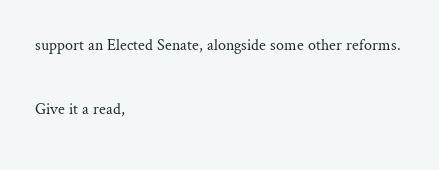support an Elected Senate, alongside some other reforms.

Give it a read,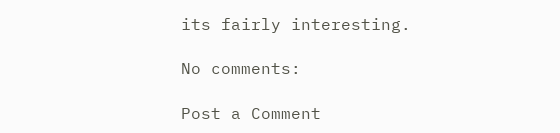its fairly interesting.

No comments:

Post a Comment